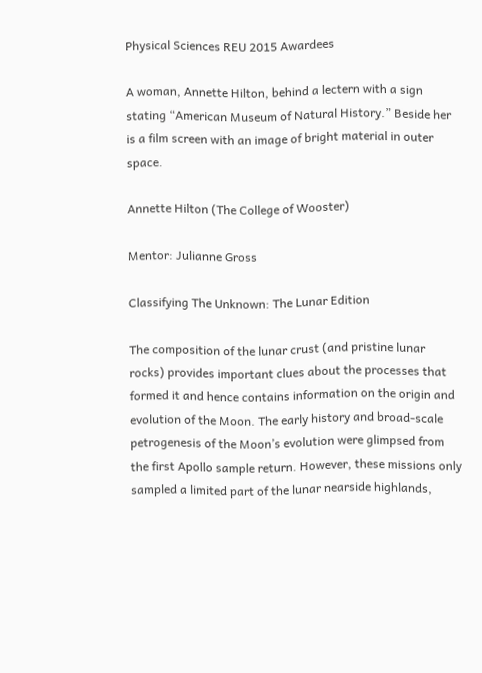Physical Sciences REU 2015 Awardees

A woman, Annette Hilton, behind a lectern with a sign stating “American Museum of Natural History.” Beside her is a film screen with an image of bright material in outer space.

Annette Hilton (The College of Wooster)

Mentor: Julianne Gross

Classifying The Unknown: The Lunar Edition

The composition of the lunar crust (and pristine lunar rocks) provides important clues about the processes that formed it and hence contains information on the origin and evolution of the Moon. The early history and broad-scale petrogenesis of the Moon’s evolution were glimpsed from the first Apollo sample return. However, these missions only sampled a limited part of the lunar nearside highlands,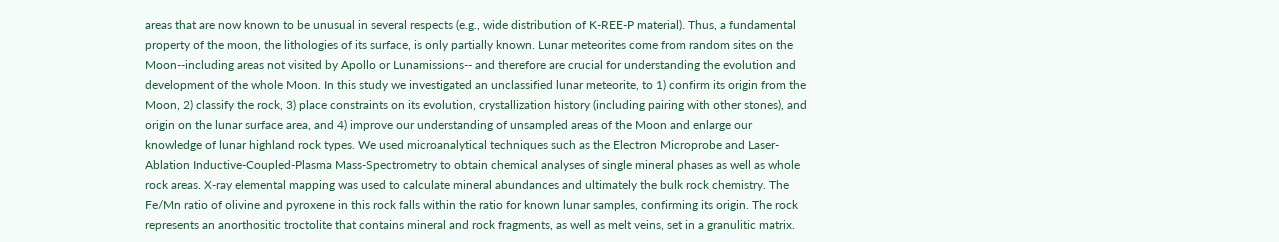areas that are now known to be unusual in several respects (e.g., wide distribution of K-REE-P material). Thus, a fundamental property of the moon, the lithologies of its surface, is only partially known. Lunar meteorites come from random sites on the Moon--including areas not visited by Apollo or Lunamissions-- and therefore are crucial for understanding the evolution and development of the whole Moon. In this study we investigated an unclassified lunar meteorite, to 1) confirm its origin from the Moon, 2) classify the rock, 3) place constraints on its evolution, crystallization history (including pairing with other stones), and origin on the lunar surface area, and 4) improve our understanding of unsampled areas of the Moon and enlarge our knowledge of lunar highland rock types. We used microanalytical techniques such as the Electron Microprobe and Laser-Ablation Inductive-Coupled-Plasma Mass-Spectrometry to obtain chemical analyses of single mineral phases as well as whole rock areas. X-ray elemental mapping was used to calculate mineral abundances and ultimately the bulk rock chemistry. The Fe/Mn ratio of olivine and pyroxene in this rock falls within the ratio for known lunar samples, confirming its origin. The rock represents an anorthositic troctolite that contains mineral and rock fragments, as well as melt veins, set in a granulitic matrix.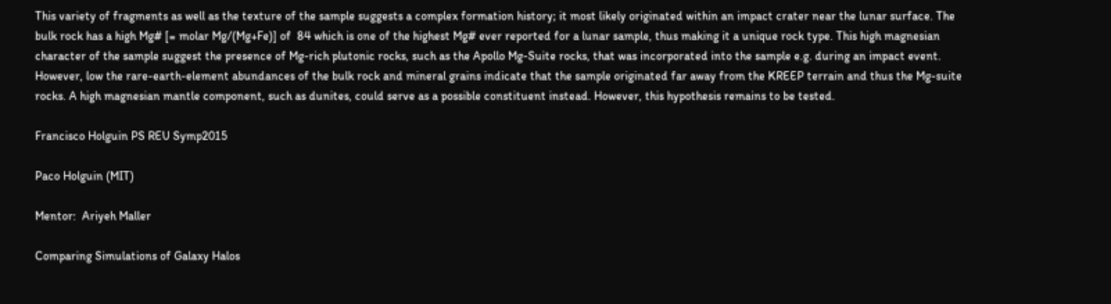This variety of fragments as well as the texture of the sample suggests a complex formation history; it most likely originated within an impact crater near the lunar surface. The bulk rock has a high Mg# [= molar Mg/(Mg+Fe)] of  84 which is one of the highest Mg# ever reported for a lunar sample, thus making it a unique rock type. This high magnesian character of the sample suggest the presence of Mg-rich plutonic rocks, such as the Apollo Mg-Suite rocks, that was incorporated into the sample e.g. during an impact event. However, low the rare-earth-element abundances of the bulk rock and mineral grains indicate that the sample originated far away from the KREEP terrain and thus the Mg-suite rocks. A high magnesian mantle component, such as dunites, could serve as a possible constituent instead. However, this hypothesis remains to be tested.

Francisco Holguin PS REU Symp2015

Paco Holguin (MIT)

Mentor:  Ariyeh Maller

Comparing Simulations of Galaxy Halos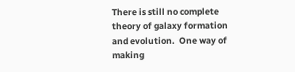There is still no complete theory of galaxy formation and evolution.  One way of making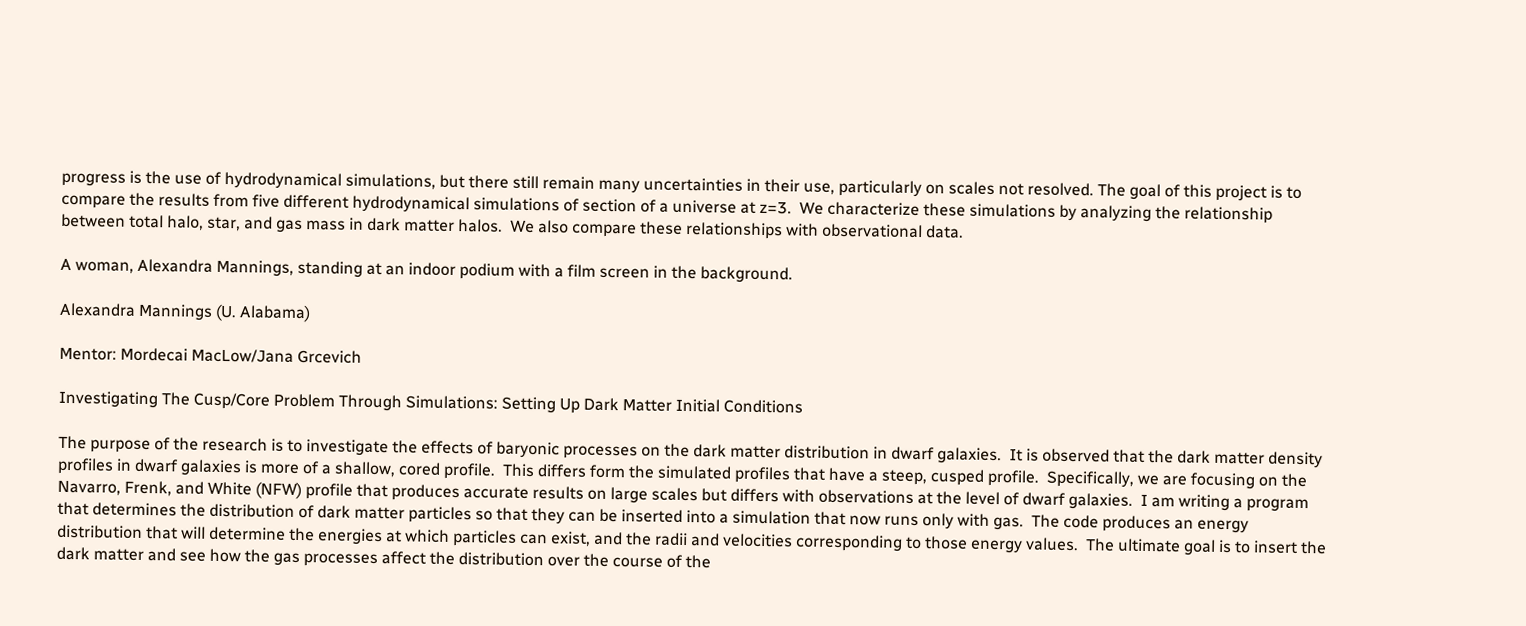progress is the use of hydrodynamical simulations, but there still remain many uncertainties in their use, particularly on scales not resolved. The goal of this project is to compare the results from five different hydrodynamical simulations of section of a universe at z=3.  We characterize these simulations by analyzing the relationship between total halo, star, and gas mass in dark matter halos.  We also compare these relationships with observational data.

A woman, Alexandra Mannings, standing at an indoor podium with a film screen in the background.

Alexandra Mannings (U. Alabama)

Mentor: Mordecai MacLow/Jana Grcevich

Investigating The Cusp/Core Problem Through Simulations: Setting Up Dark Matter Initial Conditions

The purpose of the research is to investigate the effects of baryonic processes on the dark matter distribution in dwarf galaxies.  It is observed that the dark matter density profiles in dwarf galaxies is more of a shallow, cored profile.  This differs form the simulated profiles that have a steep, cusped profile.  Specifically, we are focusing on the Navarro, Frenk, and White (NFW) profile that produces accurate results on large scales but differs with observations at the level of dwarf galaxies.  I am writing a program that determines the distribution of dark matter particles so that they can be inserted into a simulation that now runs only with gas.  The code produces an energy distribution that will determine the energies at which particles can exist, and the radii and velocities corresponding to those energy values.  The ultimate goal is to insert the dark matter and see how the gas processes affect the distribution over the course of the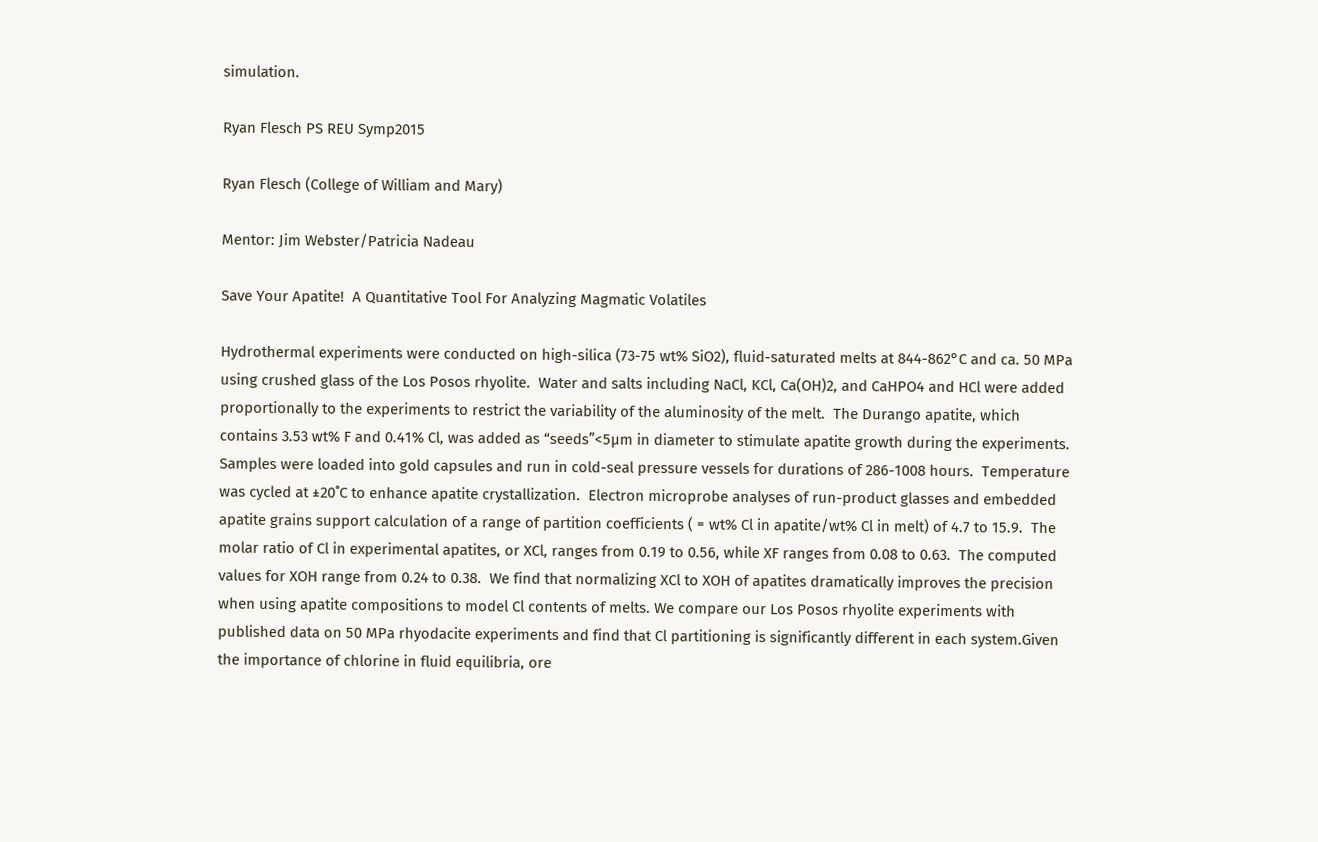simulation.

Ryan Flesch PS REU Symp2015

Ryan Flesch (College of William and Mary)

Mentor: Jim Webster/Patricia Nadeau

Save Your Apatite!  A Quantitative Tool For Analyzing Magmatic Volatiles

Hydrothermal experiments were conducted on high-silica (73-75 wt% SiO2), fluid-saturated melts at 844-862°C and ca. 50 MPa using crushed glass of the Los Posos rhyolite.  Water and salts including NaCl, KCl, Ca(OH)2, and CaHPO4 and HCl were added proportionally to the experiments to restrict the variability of the aluminosity of the melt.  The Durango apatite, which contains 3.53 wt% F and 0.41% Cl, was added as “seeds”<5µm in diameter to stimulate apatite growth during the experiments.  Samples were loaded into gold capsules and run in cold-seal pressure vessels for durations of 286-1008 hours.  Temperature was cycled at ±20˚C to enhance apatite crystallization.  Electron microprobe analyses of run-product glasses and embedded apatite grains support calculation of a range of partition coefficients ( = wt% Cl in apatite/wt% Cl in melt) of 4.7 to 15.9.  The molar ratio of Cl in experimental apatites, or XCl, ranges from 0.19 to 0.56, while XF ranges from 0.08 to 0.63.  The computed values for XOH range from 0.24 to 0.38.  We find that normalizing XCl to XOH of apatites dramatically improves the precision when using apatite compositions to model Cl contents of melts. We compare our Los Posos rhyolite experiments with published data on 50 MPa rhyodacite experiments and find that Cl partitioning is significantly different in each system.Given the importance of chlorine in fluid equilibria, ore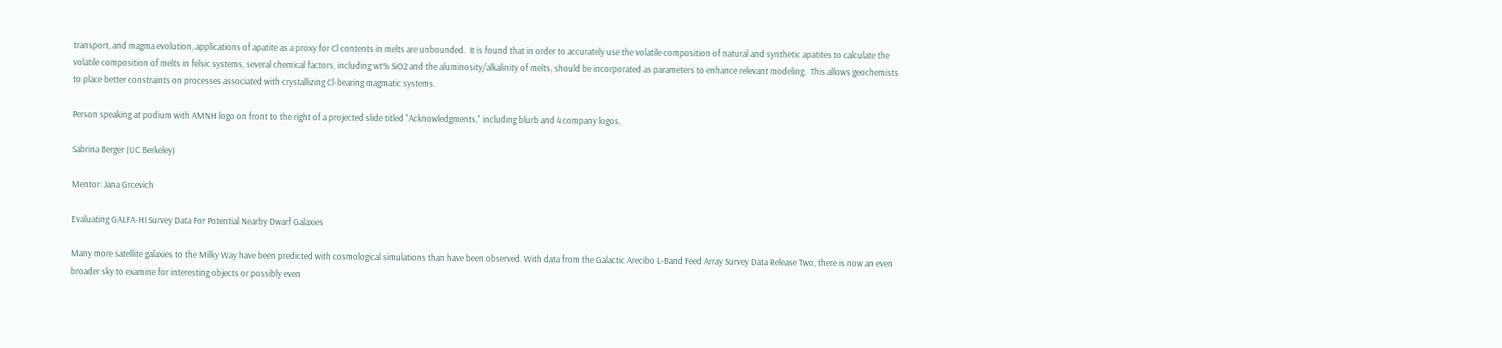transport, and magma evolution, applications of apatite as a proxy for Cl contents in melts are unbounded.  It is found that in order to accurately use the volatile composition of natural and synthetic apatites to calculate the volatile composition of melts in felsic systems, several chemical factors, including wt% SiO2 and the aluminosity/alkalinity of melts, should be incorporated as parameters to enhance relevant modeling.  This allows geochemists to place better constraints on processes associated with crystallizing Cl-bearing magmatic systems.

Person speaking at podium with AMNH logo on front to the right of a projected slide titled "Acknowledgments," including blurb and 4 company logos.

Sabrina Berger (UC Berkeley)

Mentor: Jana Grcevich

Evaluating GALFA-HI Survey Data For Potential Nearby Dwarf Galaxies

Many more satellite galaxies to the Milky Way have been predicted with cosmological simulations than have been observed. With data from the Galactic Arecibo L-Band Feed Array Survey Data Release Two, there is now an even broader sky to examine for interesting objects or possibly even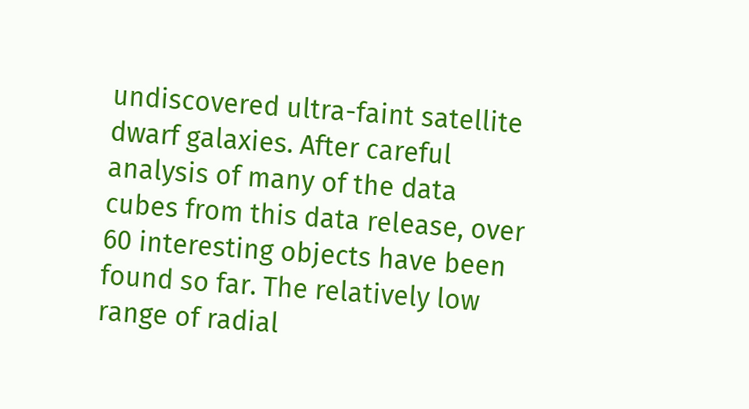undiscovered ultra-faint satellite dwarf galaxies. After careful analysis of many of the data cubes from this data release, over 60 interesting objects have been found so far. The relatively low range of radial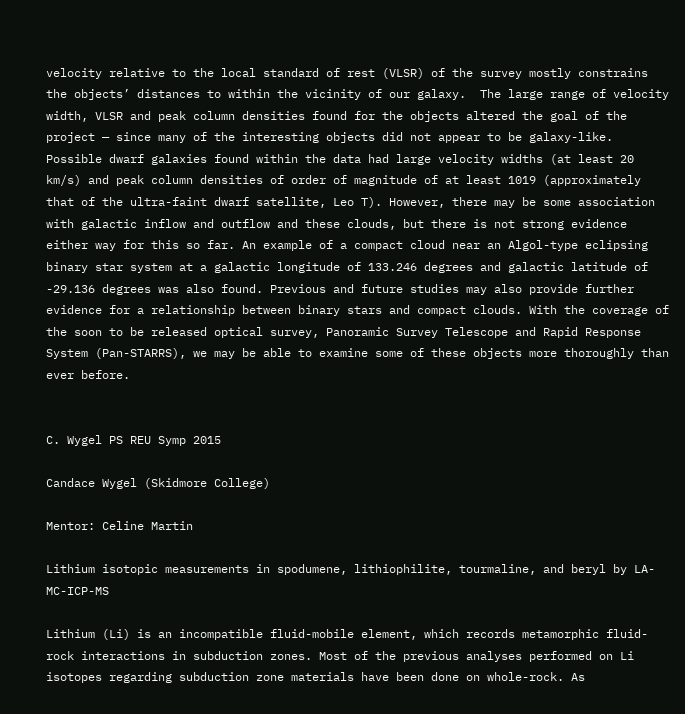velocity relative to the local standard of rest (VLSR) of the survey mostly constrains the objects’ distances to within the vicinity of our galaxy.  The large range of velocity width, VLSR and peak column densities found for the objects altered the goal of the project — since many of the interesting objects did not appear to be galaxy-like. Possible dwarf galaxies found within the data had large velocity widths (at least 20 km/s) and peak column densities of order of magnitude of at least 1019 (approximately that of the ultra-faint dwarf satellite, Leo T). However, there may be some association with galactic inflow and outflow and these clouds, but there is not strong evidence either way for this so far. An example of a compact cloud near an Algol-type eclipsing binary star system at a galactic longitude of 133.246 degrees and galactic latitude of -29.136 degrees was also found. Previous and future studies may also provide further evidence for a relationship between binary stars and compact clouds. With the coverage of the soon to be released optical survey, Panoramic Survey Telescope and Rapid Response System (Pan-STARRS), we may be able to examine some of these objects more thoroughly than ever before.


C. Wygel PS REU Symp 2015

Candace Wygel (Skidmore College)

Mentor: Celine Martin

Lithium isotopic measurements in spodumene, lithiophilite, tourmaline, and beryl by LA-MC-ICP-MS

Lithium (Li) is an incompatible fluid-mobile element, which records metamorphic fluid-rock interactions in subduction zones. Most of the previous analyses performed on Li isotopes regarding subduction zone materials have been done on whole-rock. As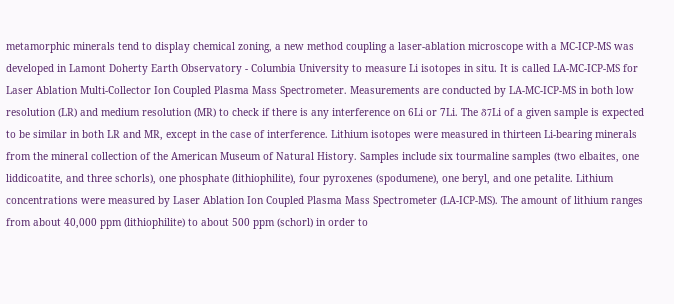metamorphic minerals tend to display chemical zoning, a new method coupling a laser-ablation microscope with a MC-ICP-MS was developed in Lamont Doherty Earth Observatory - Columbia University to measure Li isotopes in situ. It is called LA-MC-ICP-MS for Laser Ablation Multi-Collector Ion Coupled Plasma Mass Spectrometer. Measurements are conducted by LA-MC-ICP-MS in both low resolution (LR) and medium resolution (MR) to check if there is any interference on 6Li or 7Li. The δ7Li of a given sample is expected to be similar in both LR and MR, except in the case of interference. Lithium isotopes were measured in thirteen Li-bearing minerals from the mineral collection of the American Museum of Natural History. Samples include six tourmaline samples (two elbaites, one liddicoatite, and three schorls), one phosphate (lithiophilite), four pyroxenes (spodumene), one beryl, and one petalite. Lithium concentrations were measured by Laser Ablation Ion Coupled Plasma Mass Spectrometer (LA-ICP-MS). The amount of lithium ranges from about 40,000 ppm (lithiophilite) to about 500 ppm (schorl) in order to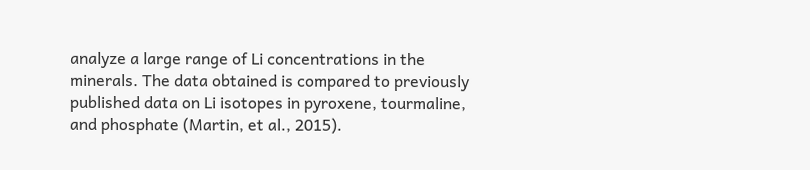analyze a large range of Li concentrations in the minerals. The data obtained is compared to previously published data on Li isotopes in pyroxene, tourmaline, and phosphate (Martin, et al., 2015).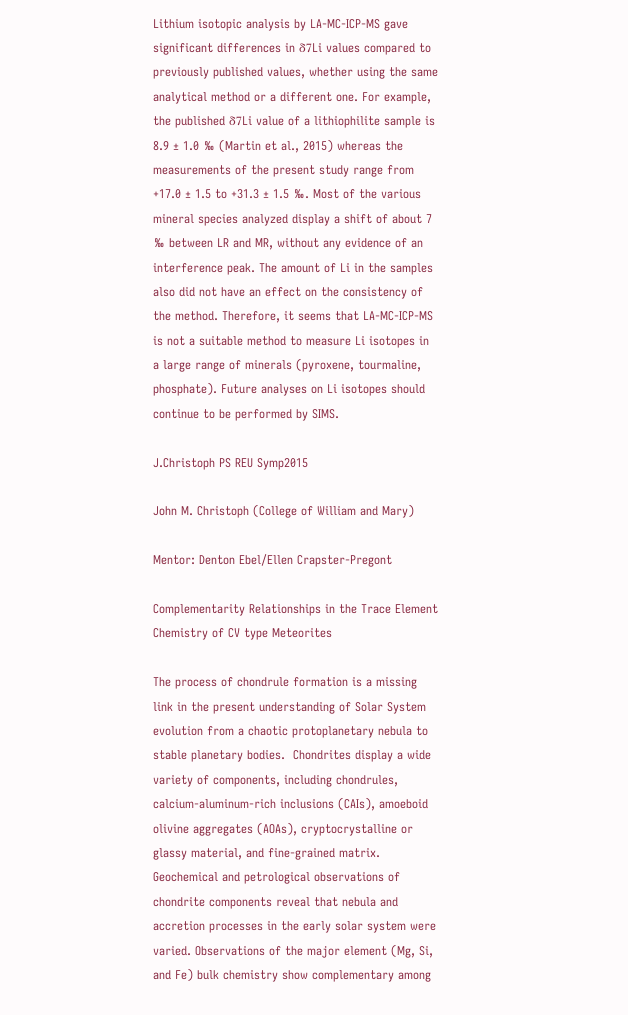Lithium isotopic analysis by LA-MC-ICP-MS gave significant differences in δ7Li values compared to previously published values, whether using the same analytical method or a different one. For example, the published δ7Li value of a lithiophilite sample is 8.9 ± 1.0 ‰ (Martin et al., 2015) whereas the measurements of the present study range from +17.0 ± 1.5 to +31.3 ± 1.5 ‰. Most of the various mineral species analyzed display a shift of about 7 ‰ between LR and MR, without any evidence of an interference peak. The amount of Li in the samples also did not have an effect on the consistency of the method. Therefore, it seems that LA-MC-ICP-MS is not a suitable method to measure Li isotopes in a large range of minerals (pyroxene, tourmaline, phosphate). Future analyses on Li isotopes should continue to be performed by SIMS.

J.Christoph PS REU Symp2015

John M. Christoph (College of William and Mary)

Mentor: Denton Ebel/Ellen Crapster-Pregont

Complementarity Relationships in the Trace Element Chemistry of CV type Meteorites

The process of chondrule formation is a missing link in the present understanding of Solar System evolution from a chaotic protoplanetary nebula to stable planetary bodies.  Chondrites display a wide variety of components, including chondrules, calcium-aluminum-rich inclusions (CAIs), amoeboid olivine aggregates (AOAs), cryptocrystalline or glassy material, and fine-grained matrix.  Geochemical and petrological observations of chondrite components reveal that nebula and accretion processes in the early solar system were varied. Observations of the major element (Mg, Si, and Fe) bulk chemistry show complementary among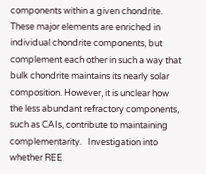components within a given chondrite. These major elements are enriched in individual chondrite components, but complement each other in such a way that bulk chondrite maintains its nearly solar composition. However, it is unclear how the less abundant refractory components, such as CAIs, contribute to maintaining complementarity.   Investigation into whether REE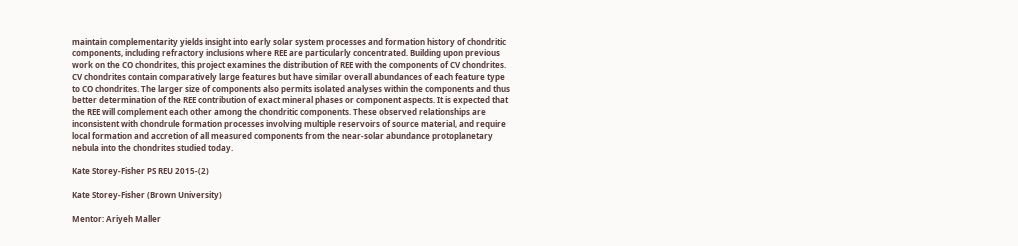maintain complementarity yields insight into early solar system processes and formation history of chondritic components, including refractory inclusions where REE are particularly concentrated. Building upon previous work on the CO chondrites, this project examines the distribution of REE with the components of CV chondrites. CV chondrites contain comparatively large features but have similar overall abundances of each feature type to CO chondrites. The larger size of components also permits isolated analyses within the components and thus better determination of the REE contribution of exact mineral phases or component aspects. It is expected that the REE will complement each other among the chondritic components. These observed relationships are inconsistent with chondrule formation processes involving multiple reservoirs of source material, and require local formation and accretion of all measured components from the near-solar abundance protoplanetary nebula into the chondrites studied today.

Kate Storey-Fisher PS REU 2015-(2)

Kate Storey-Fisher (Brown University)

Mentor: Ariyeh Maller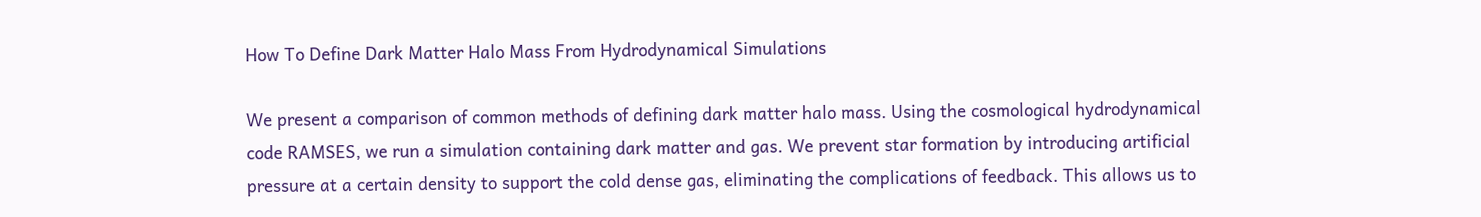How To Define Dark Matter Halo Mass From Hydrodynamical Simulations

We present a comparison of common methods of defining dark matter halo mass. Using the cosmological hydrodynamical code RAMSES, we run a simulation containing dark matter and gas. We prevent star formation by introducing artificial pressure at a certain density to support the cold dense gas, eliminating the complications of feedback. This allows us to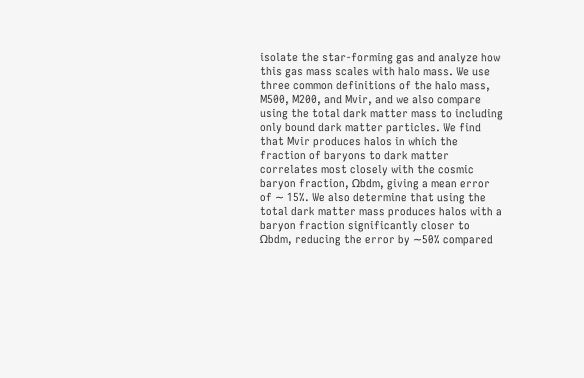isolate the star-forming gas and analyze how this gas mass scales with halo mass. We use three common definitions of the halo mass, M500, M200, and Mvir, and we also compare using the total dark matter mass to including only bound dark matter particles. We find that Mvir produces halos in which the fraction of baryons to dark matter correlates most closely with the cosmic baryon fraction, Ωbdm, giving a mean error of ∼ 15%. We also determine that using the total dark matter mass produces halos with a baryon fraction significantly closer to Ωbdm, reducing the error by ∼50% compared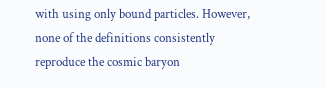with using only bound particles. However, none of the definitions consistently reproduce the cosmic baryon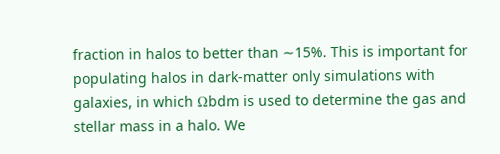fraction in halos to better than ∼15%. This is important for populating halos in dark-matter only simulations with galaxies, in which Ωbdm is used to determine the gas and stellar mass in a halo. We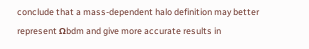conclude that a mass-dependent halo definition may better represent Ωbdm and give more accurate results in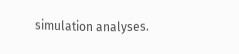simulation analyses.